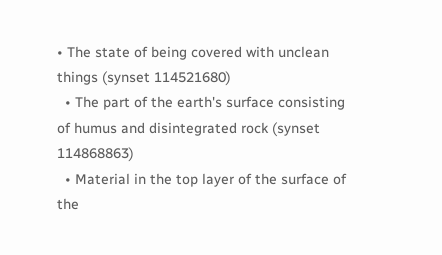• The state of being covered with unclean things (synset 114521680)
  • The part of the earth's surface consisting of humus and disintegrated rock (synset 114868863)
  • Material in the top layer of the surface of the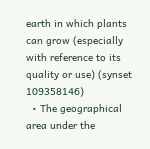earth in which plants can grow (especially with reference to its quality or use) (synset 109358146)
  • The geographical area under the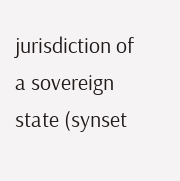jurisdiction of a sovereign state (synset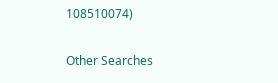108510074)

Other Searches